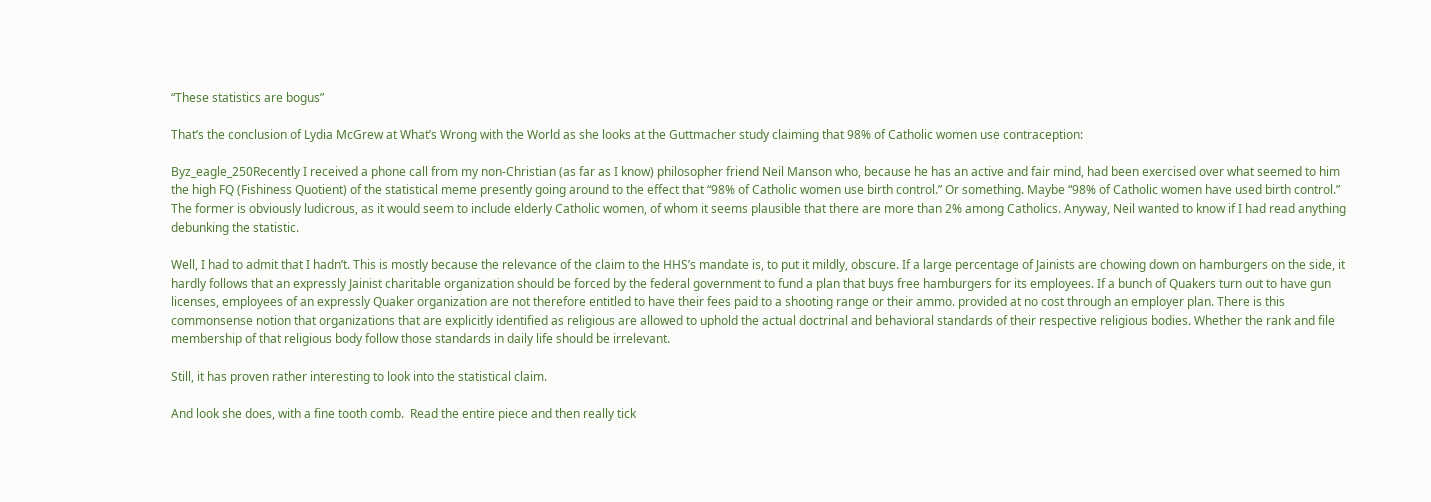“These statistics are bogus”

That’s the conclusion of Lydia McGrew at What’s Wrong with the World as she looks at the Guttmacher study claiming that 98% of Catholic women use contraception:

Byz_eagle_250Recently I received a phone call from my non-Christian (as far as I know) philosopher friend Neil Manson who, because he has an active and fair mind, had been exercised over what seemed to him the high FQ (Fishiness Quotient) of the statistical meme presently going around to the effect that “98% of Catholic women use birth control.” Or something. Maybe “98% of Catholic women have used birth control.” The former is obviously ludicrous, as it would seem to include elderly Catholic women, of whom it seems plausible that there are more than 2% among Catholics. Anyway, Neil wanted to know if I had read anything debunking the statistic.

Well, I had to admit that I hadn’t. This is mostly because the relevance of the claim to the HHS’s mandate is, to put it mildly, obscure. If a large percentage of Jainists are chowing down on hamburgers on the side, it hardly follows that an expressly Jainist charitable organization should be forced by the federal government to fund a plan that buys free hamburgers for its employees. If a bunch of Quakers turn out to have gun licenses, employees of an expressly Quaker organization are not therefore entitled to have their fees paid to a shooting range or their ammo. provided at no cost through an employer plan. There is this commonsense notion that organizations that are explicitly identified as religious are allowed to uphold the actual doctrinal and behavioral standards of their respective religious bodies. Whether the rank and file membership of that religious body follow those standards in daily life should be irrelevant.

Still, it has proven rather interesting to look into the statistical claim.

And look she does, with a fine tooth comb.  Read the entire piece and then really tick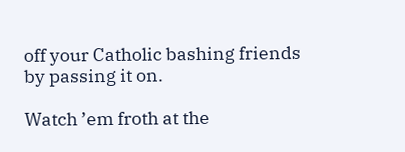off your Catholic bashing friends by passing it on.

Watch ’em froth at the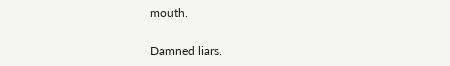mouth.

Damned liars.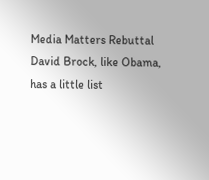Media Matters Rebuttal
David Brock, like Obama, has a little list